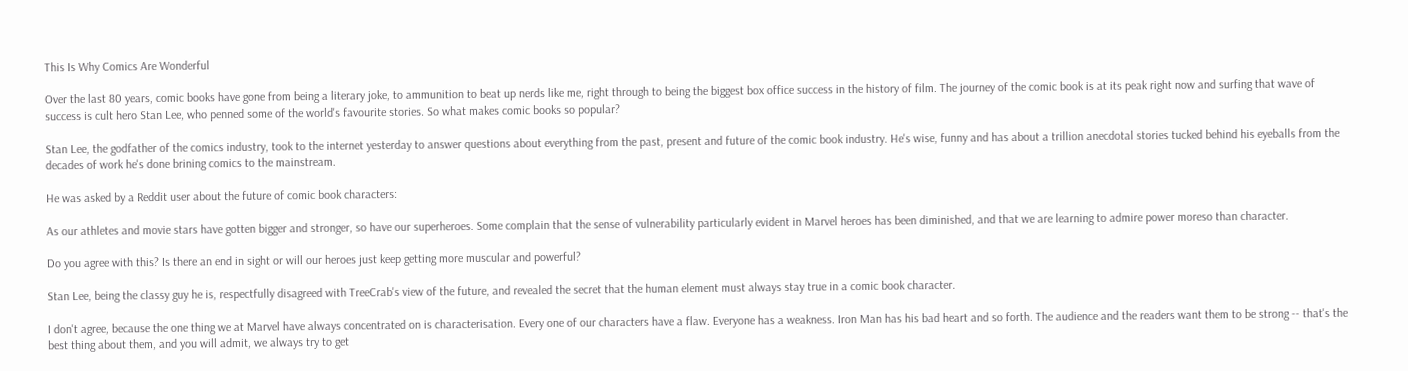This Is Why Comics Are Wonderful

Over the last 80 years, comic books have gone from being a literary joke, to ammunition to beat up nerds like me, right through to being the biggest box office success in the history of film. The journey of the comic book is at its peak right now and surfing that wave of success is cult hero Stan Lee, who penned some of the world's favourite stories. So what makes comic books so popular?

Stan Lee, the godfather of the comics industry, took to the internet yesterday to answer questions about everything from the past, present and future of the comic book industry. He's wise, funny and has about a trillion anecdotal stories tucked behind his eyeballs from the decades of work he's done brining comics to the mainstream.

He was asked by a Reddit user about the future of comic book characters:

As our athletes and movie stars have gotten bigger and stronger, so have our superheroes. Some complain that the sense of vulnerability particularly evident in Marvel heroes has been diminished, and that we are learning to admire power moreso than character.

Do you agree with this? Is there an end in sight or will our heroes just keep getting more muscular and powerful?

Stan Lee, being the classy guy he is, respectfully disagreed with TreeCrab's view of the future, and revealed the secret that the human element must always stay true in a comic book character.

I don't agree, because the one thing we at Marvel have always concentrated on is characterisation. Every one of our characters have a flaw. Everyone has a weakness. Iron Man has his bad heart and so forth. The audience and the readers want them to be strong -- that's the best thing about them, and you will admit, we always try to get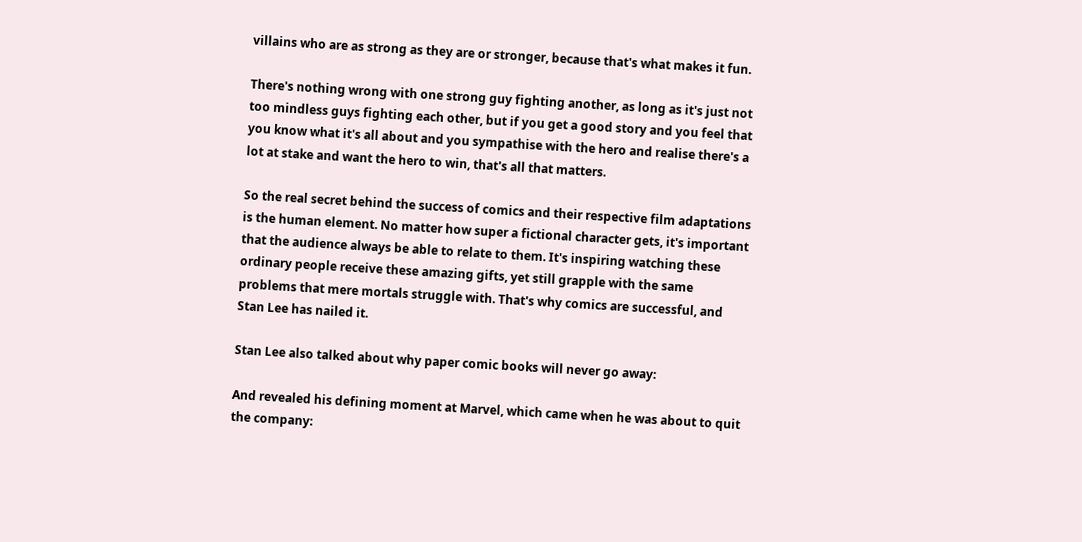villains who are as strong as they are or stronger, because that's what makes it fun.

There's nothing wrong with one strong guy fighting another, as long as it's just not too mindless guys fighting each other, but if you get a good story and you feel that you know what it's all about and you sympathise with the hero and realise there's a lot at stake and want the hero to win, that's all that matters.

So the real secret behind the success of comics and their respective film adaptations is the human element. No matter how super a fictional character gets, it's important that the audience always be able to relate to them. It's inspiring watching these ordinary people receive these amazing gifts, yet still grapple with the same problems that mere mortals struggle with. That's why comics are successful, and Stan Lee has nailed it.

Stan Lee also talked about why paper comic books will never go away:

And revealed his defining moment at Marvel, which came when he was about to quit the company: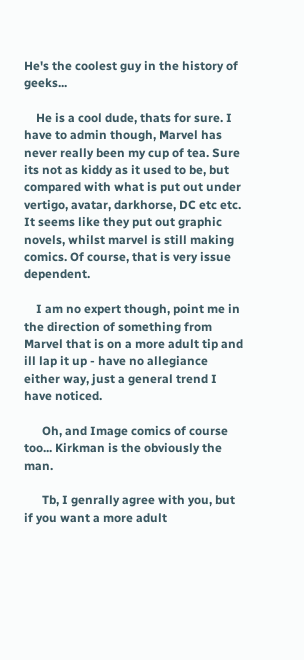He's the coolest guy in the history of geeks...

    He is a cool dude, thats for sure. I have to admin though, Marvel has never really been my cup of tea. Sure its not as kiddy as it used to be, but compared with what is put out under vertigo, avatar, darkhorse, DC etc etc. It seems like they put out graphic novels, whilst marvel is still making comics. Of course, that is very issue dependent.

    I am no expert though, point me in the direction of something from Marvel that is on a more adult tip and ill lap it up - have no allegiance either way, just a general trend I have noticed.

      Oh, and Image comics of course too... Kirkman is the obviously the man.

      Tb, I genrally agree with you, but if you want a more adult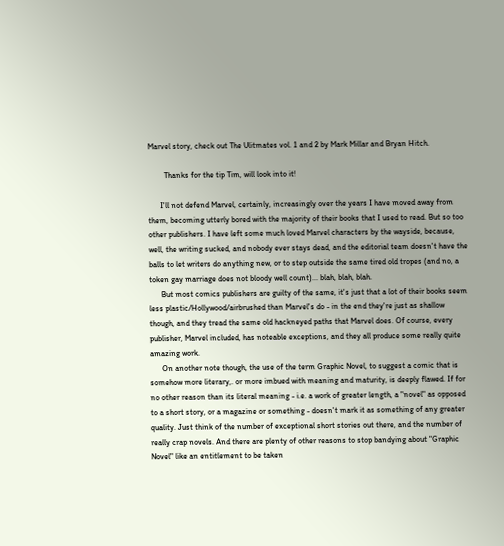Marvel story, check out The Ulitmates vol. 1 and 2 by Mark Millar and Bryan Hitch.

        Thanks for the tip Tim, will look into it!

      I'll not defend Marvel, certainly, increasingly over the years I have moved away from them, becoming utterly bored with the majority of their books that I used to read. But so too other publishers. I have left some much loved Marvel characters by the wayside, because, well, the writing sucked, and nobody ever stays dead, and the editorial team doesn't have the balls to let writers do anything new, or to step outside the same tired old tropes (and no, a token gay marriage does not bloody well count)... blah, blah, blah.
      But most comics publishers are guilty of the same, it's just that a lot of their books seem less plastic/Hollywood/airbrushed than Marvel's do - in the end they're just as shallow though, and they tread the same old hackneyed paths that Marvel does. Of course, every publisher, Marvel included, has noteable exceptions, and they all produce some really quite amazing work.
      On another note though, the use of the term Graphic Novel, to suggest a comic that is somehow more literary,. or more imbued with meaning and maturity, is deeply flawed. If for no other reason than its literal meaning - i.e. a work of greater length, a "novel" as opposed to a short story, or a magazine or something - doesn't mark it as something of any greater quality. Just think of the number of exceptional short stories out there, and the number of really crap novels. And there are plenty of other reasons to stop bandying about "Graphic Novel" like an entitlement to be taken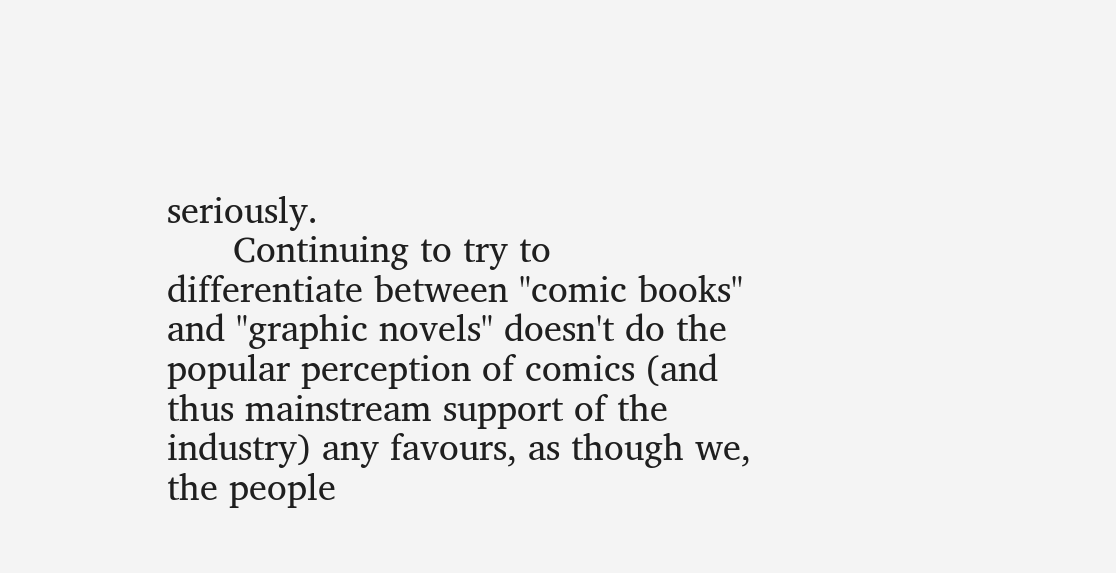seriously.
      Continuing to try to differentiate between "comic books" and "graphic novels" doesn't do the popular perception of comics (and thus mainstream support of the industry) any favours, as though we, the people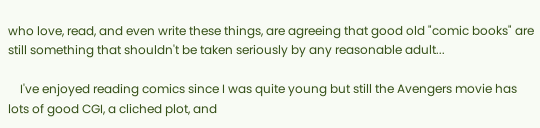who love, read, and even write these things, are agreeing that good old "comic books" are still something that shouldn't be taken seriously by any reasonable adult...

    I've enjoyed reading comics since I was quite young but still the Avengers movie has lots of good CGI, a cliched plot, and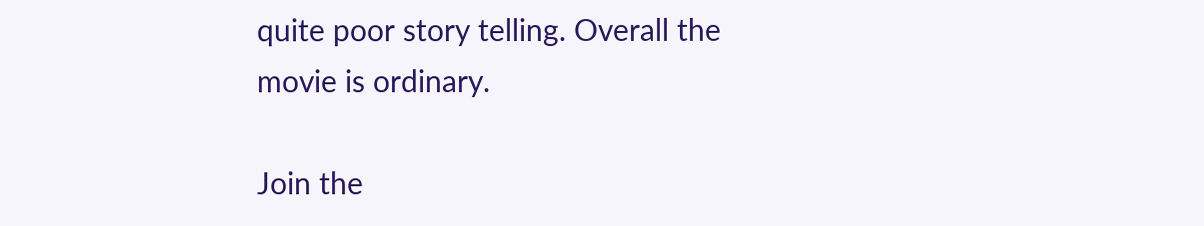quite poor story telling. Overall the movie is ordinary.

Join the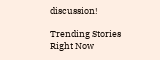discussion!

Trending Stories Right Now